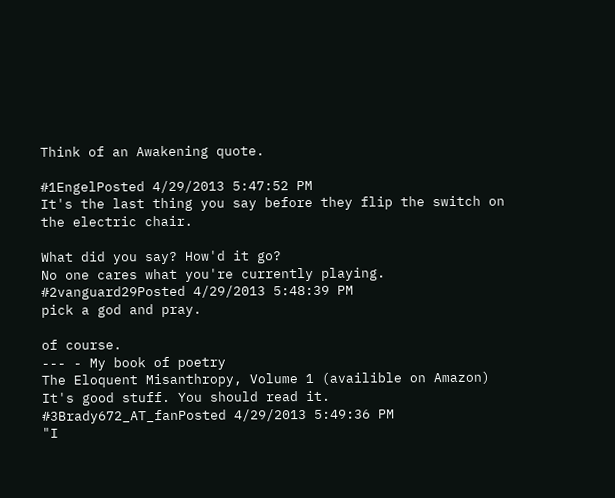Think of an Awakening quote.

#1EngelPosted 4/29/2013 5:47:52 PM
It's the last thing you say before they flip the switch on the electric chair.

What did you say? How'd it go?
No one cares what you're currently playing.
#2vanguard29Posted 4/29/2013 5:48:39 PM
pick a god and pray.

of course.
--- - My book of poetry
The Eloquent Misanthropy, Volume 1 (availible on Amazon) It's good stuff. You should read it.
#3Brady672_AT_fanPosted 4/29/2013 5:49:36 PM
"I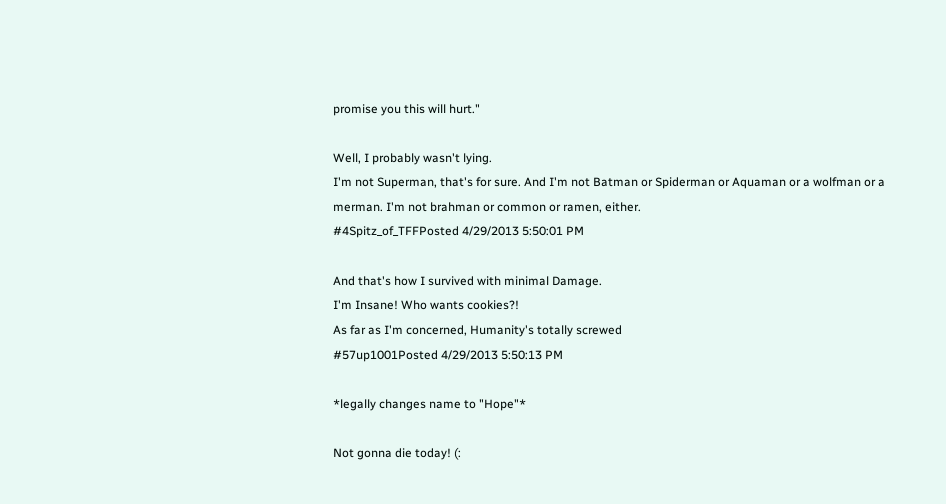promise you this will hurt."

Well, I probably wasn't lying.
I'm not Superman, that's for sure. And I'm not Batman or Spiderman or Aquaman or a wolfman or a merman. I'm not brahman or common or ramen, either.
#4Spitz_of_TFFPosted 4/29/2013 5:50:01 PM

And that's how I survived with minimal Damage.
I'm Insane! Who wants cookies?!
As far as I'm concerned, Humanity's totally screwed
#57up1001Posted 4/29/2013 5:50:13 PM

*legally changes name to "Hope"*

Not gonna die today! (: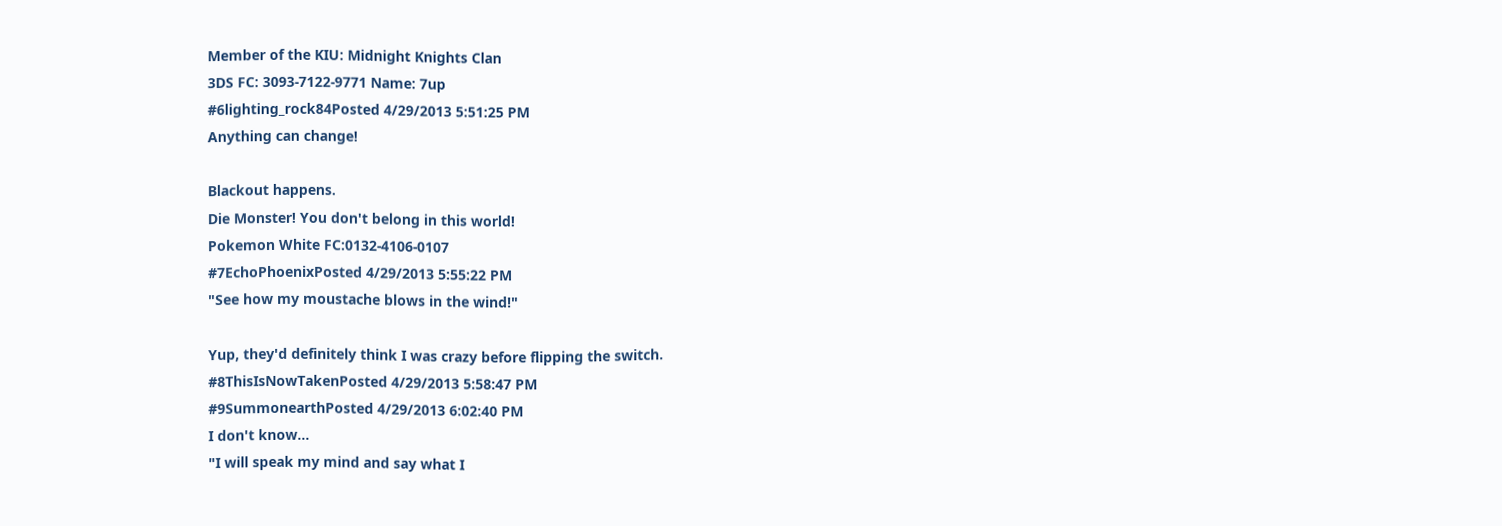Member of the KIU: Midnight Knights Clan
3DS FC: 3093-7122-9771 Name: 7up
#6lighting_rock84Posted 4/29/2013 5:51:25 PM
Anything can change!

Blackout happens.
Die Monster! You don't belong in this world!
Pokemon White FC:0132-4106-0107
#7EchoPhoenixPosted 4/29/2013 5:55:22 PM
"See how my moustache blows in the wind!"

Yup, they'd definitely think I was crazy before flipping the switch.
#8ThisIsNowTakenPosted 4/29/2013 5:58:47 PM
#9SummonearthPosted 4/29/2013 6:02:40 PM
I don't know...
"I will speak my mind and say what I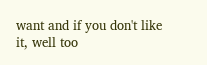want and if you don't like it, well too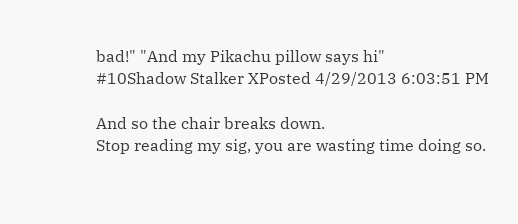bad!" "And my Pikachu pillow says hi"
#10Shadow Stalker XPosted 4/29/2013 6:03:51 PM

And so the chair breaks down.
Stop reading my sig, you are wasting time doing so.